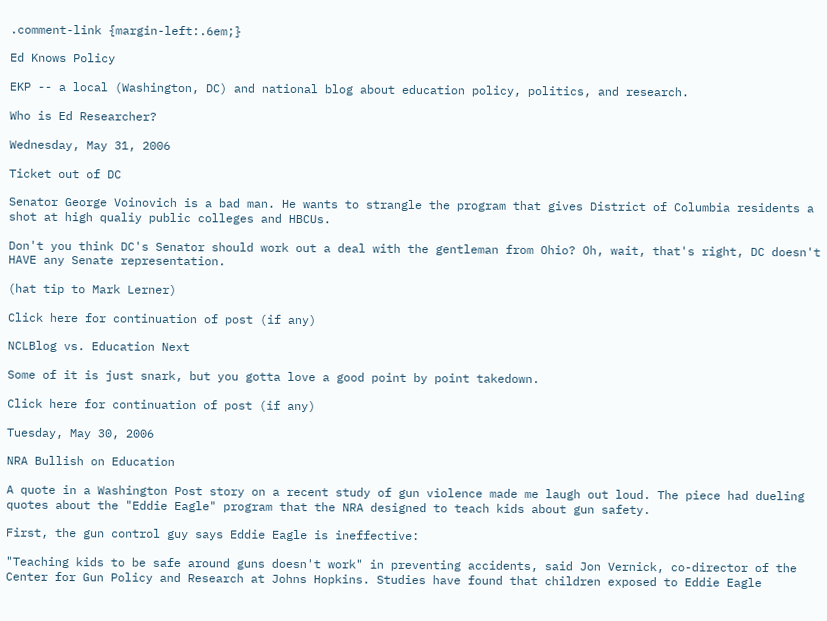.comment-link {margin-left:.6em;}

Ed Knows Policy

EKP -- a local (Washington, DC) and national blog about education policy, politics, and research.

Who is Ed Researcher?

Wednesday, May 31, 2006

Ticket out of DC

Senator George Voinovich is a bad man. He wants to strangle the program that gives District of Columbia residents a shot at high qualiy public colleges and HBCUs.

Don't you think DC's Senator should work out a deal with the gentleman from Ohio? Oh, wait, that's right, DC doesn't HAVE any Senate representation.

(hat tip to Mark Lerner)

Click here for continuation of post (if any)

NCLBlog vs. Education Next

Some of it is just snark, but you gotta love a good point by point takedown.

Click here for continuation of post (if any)

Tuesday, May 30, 2006

NRA Bullish on Education

A quote in a Washington Post story on a recent study of gun violence made me laugh out loud. The piece had dueling quotes about the "Eddie Eagle" program that the NRA designed to teach kids about gun safety.

First, the gun control guy says Eddie Eagle is ineffective:

"Teaching kids to be safe around guns doesn't work" in preventing accidents, said Jon Vernick, co-director of the Center for Gun Policy and Research at Johns Hopkins. Studies have found that children exposed to Eddie Eagle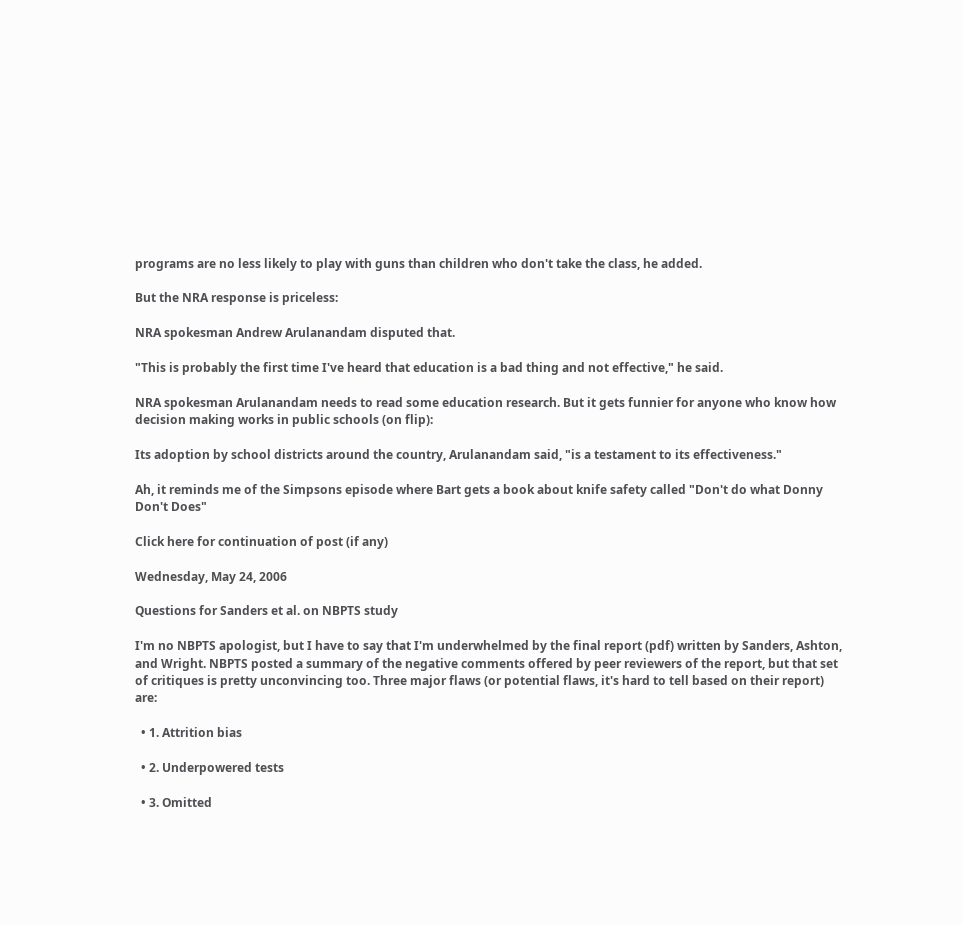programs are no less likely to play with guns than children who don't take the class, he added.

But the NRA response is priceless:

NRA spokesman Andrew Arulanandam disputed that.

"This is probably the first time I've heard that education is a bad thing and not effective," he said.

NRA spokesman Arulanandam needs to read some education research. But it gets funnier for anyone who know how decision making works in public schools (on flip):

Its adoption by school districts around the country, Arulanandam said, "is a testament to its effectiveness."

Ah, it reminds me of the Simpsons episode where Bart gets a book about knife safety called "Don't do what Donny Don't Does"

Click here for continuation of post (if any)

Wednesday, May 24, 2006

Questions for Sanders et al. on NBPTS study

I'm no NBPTS apologist, but I have to say that I'm underwhelmed by the final report (pdf) written by Sanders, Ashton, and Wright. NBPTS posted a summary of the negative comments offered by peer reviewers of the report, but that set of critiques is pretty unconvincing too. Three major flaws (or potential flaws, it's hard to tell based on their report) are:

  • 1. Attrition bias

  • 2. Underpowered tests

  • 3. Omitted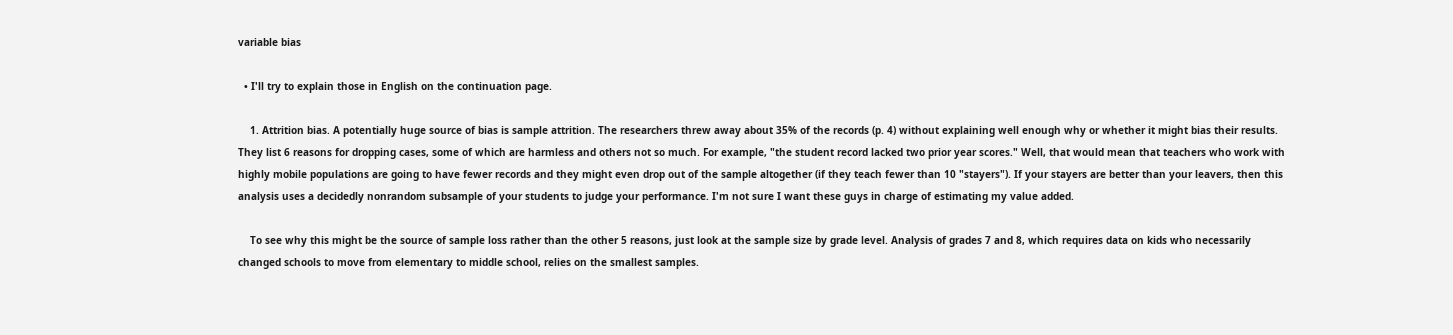variable bias

  • I'll try to explain those in English on the continuation page.

    1. Attrition bias. A potentially huge source of bias is sample attrition. The researchers threw away about 35% of the records (p. 4) without explaining well enough why or whether it might bias their results. They list 6 reasons for dropping cases, some of which are harmless and others not so much. For example, "the student record lacked two prior year scores." Well, that would mean that teachers who work with highly mobile populations are going to have fewer records and they might even drop out of the sample altogether (if they teach fewer than 10 "stayers"). If your stayers are better than your leavers, then this analysis uses a decidedly nonrandom subsample of your students to judge your performance. I'm not sure I want these guys in charge of estimating my value added.

    To see why this might be the source of sample loss rather than the other 5 reasons, just look at the sample size by grade level. Analysis of grades 7 and 8, which requires data on kids who necessarily changed schools to move from elementary to middle school, relies on the smallest samples.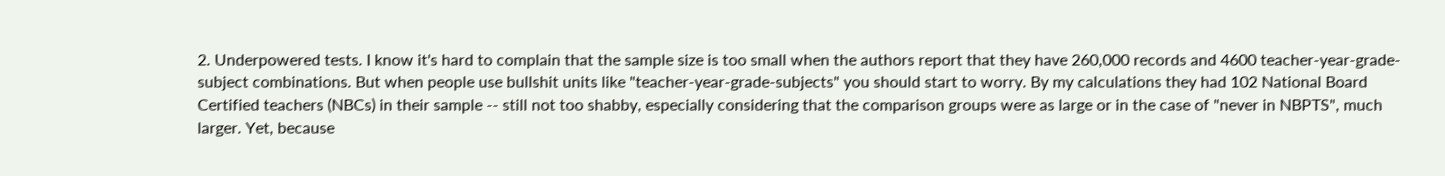2. Underpowered tests. I know it's hard to complain that the sample size is too small when the authors report that they have 260,000 records and 4600 teacher-year-grade-subject combinations. But when people use bullshit units like "teacher-year-grade-subjects" you should start to worry. By my calculations they had 102 National Board Certified teachers (NBCs) in their sample -- still not too shabby, especially considering that the comparison groups were as large or in the case of "never in NBPTS", much larger. Yet, because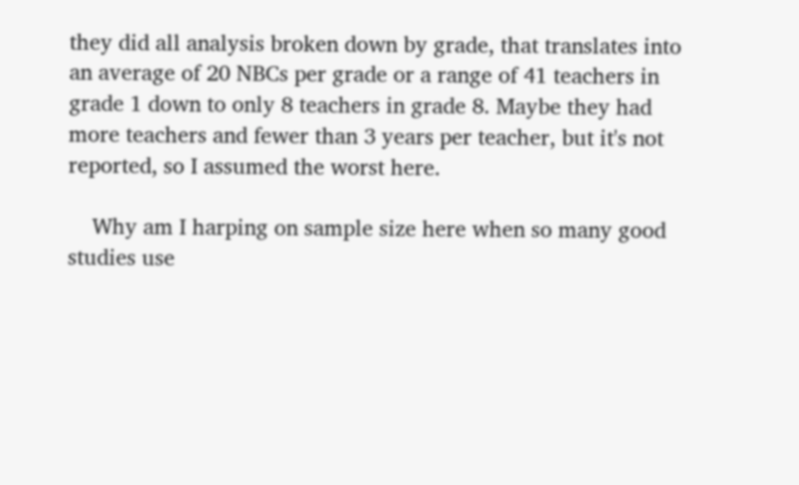they did all analysis broken down by grade, that translates into an average of 20 NBCs per grade or a range of 41 teachers in grade 1 down to only 8 teachers in grade 8. Maybe they had more teachers and fewer than 3 years per teacher, but it's not reported, so I assumed the worst here.

    Why am I harping on sample size here when so many good studies use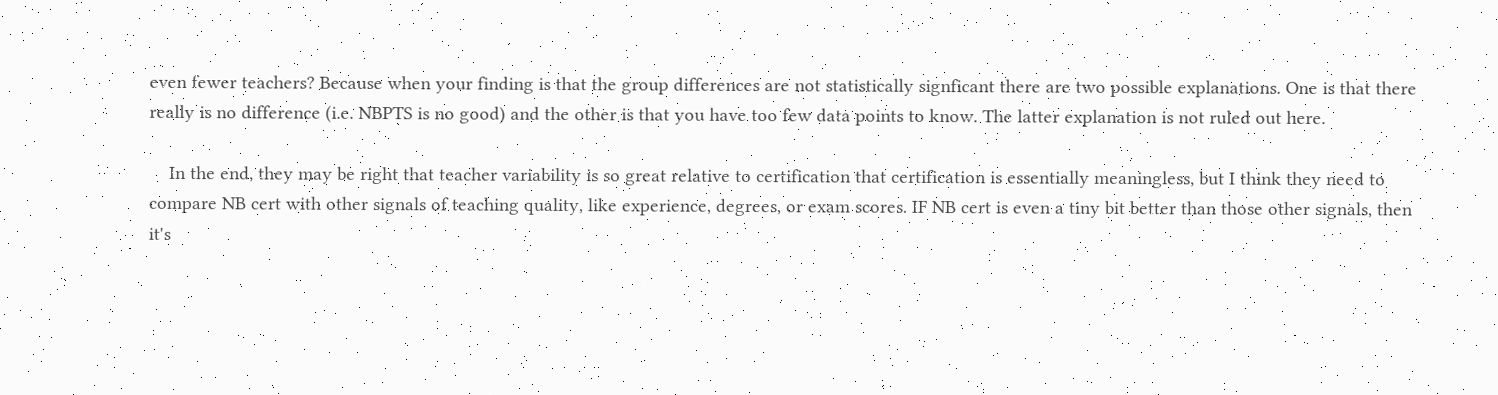even fewer teachers? Because when your finding is that the group differences are not statistically signficant there are two possible explanations. One is that there really is no difference (i.e. NBPTS is no good) and the other is that you have too few data points to know. The latter explanation is not ruled out here.

    In the end, they may be right that teacher variability is so great relative to certification that certification is essentially meaningless, but I think they need to compare NB cert with other signals of teaching quality, like experience, degrees, or exam scores. IF NB cert is even a tiny bit better than those other signals, then it's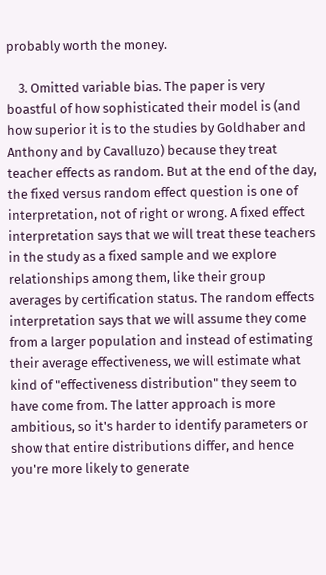probably worth the money.

    3. Omitted variable bias. The paper is very boastful of how sophisticated their model is (and how superior it is to the studies by Goldhaber and Anthony and by Cavalluzo) because they treat teacher effects as random. But at the end of the day, the fixed versus random effect question is one of interpretation, not of right or wrong. A fixed effect interpretation says that we will treat these teachers in the study as a fixed sample and we explore relationships among them, like their group averages by certification status. The random effects interpretation says that we will assume they come from a larger population and instead of estimating their average effectiveness, we will estimate what kind of "effectiveness distribution" they seem to have come from. The latter approach is more ambitious, so it's harder to identify parameters or show that entire distributions differ, and hence you're more likely to generate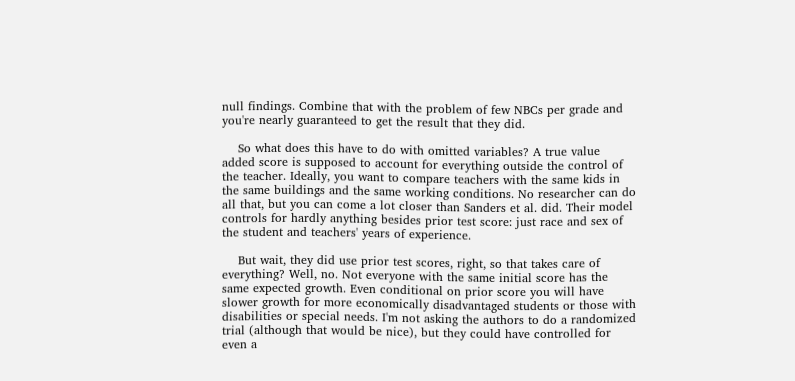null findings. Combine that with the problem of few NBCs per grade and you're nearly guaranteed to get the result that they did.

    So what does this have to do with omitted variables? A true value added score is supposed to account for everything outside the control of the teacher. Ideally, you want to compare teachers with the same kids in the same buildings and the same working conditions. No researcher can do all that, but you can come a lot closer than Sanders et al. did. Their model controls for hardly anything besides prior test score: just race and sex of the student and teachers' years of experience.

    But wait, they did use prior test scores, right, so that takes care of everything? Well, no. Not everyone with the same initial score has the same expected growth. Even conditional on prior score you will have slower growth for more economically disadvantaged students or those with disabilities or special needs. I'm not asking the authors to do a randomized trial (although that would be nice), but they could have controlled for even a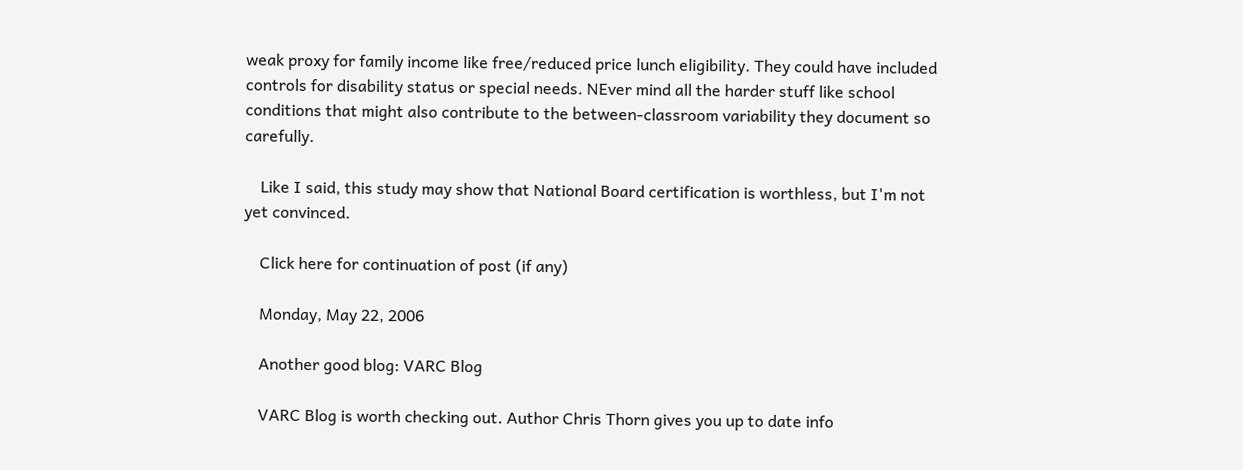weak proxy for family income like free/reduced price lunch eligibility. They could have included controls for disability status or special needs. NEver mind all the harder stuff like school conditions that might also contribute to the between-classroom variability they document so carefully.

    Like I said, this study may show that National Board certification is worthless, but I'm not yet convinced.

    Click here for continuation of post (if any)

    Monday, May 22, 2006

    Another good blog: VARC Blog

    VARC Blog is worth checking out. Author Chris Thorn gives you up to date info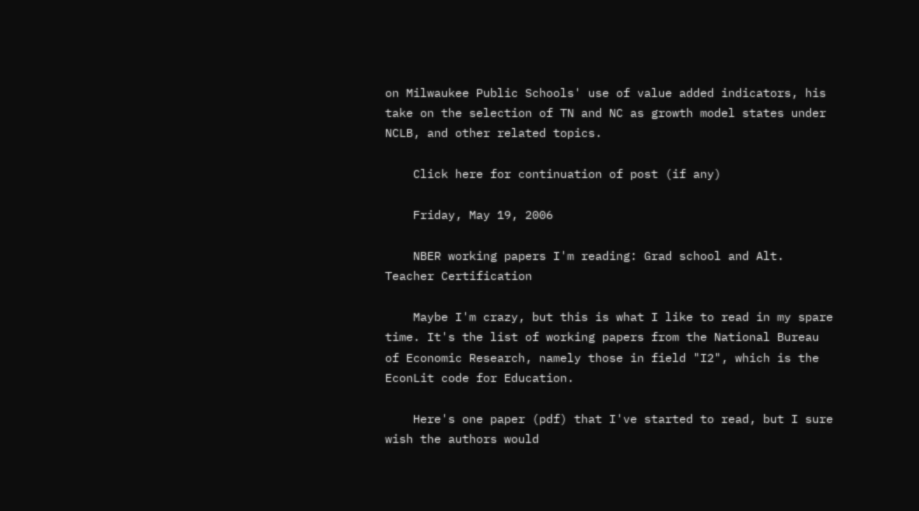on Milwaukee Public Schools' use of value added indicators, his take on the selection of TN and NC as growth model states under NCLB, and other related topics.

    Click here for continuation of post (if any)

    Friday, May 19, 2006

    NBER working papers I'm reading: Grad school and Alt. Teacher Certification

    Maybe I'm crazy, but this is what I like to read in my spare time. It's the list of working papers from the National Bureau of Economic Research, namely those in field "I2", which is the EconLit code for Education.

    Here's one paper (pdf) that I've started to read, but I sure wish the authors would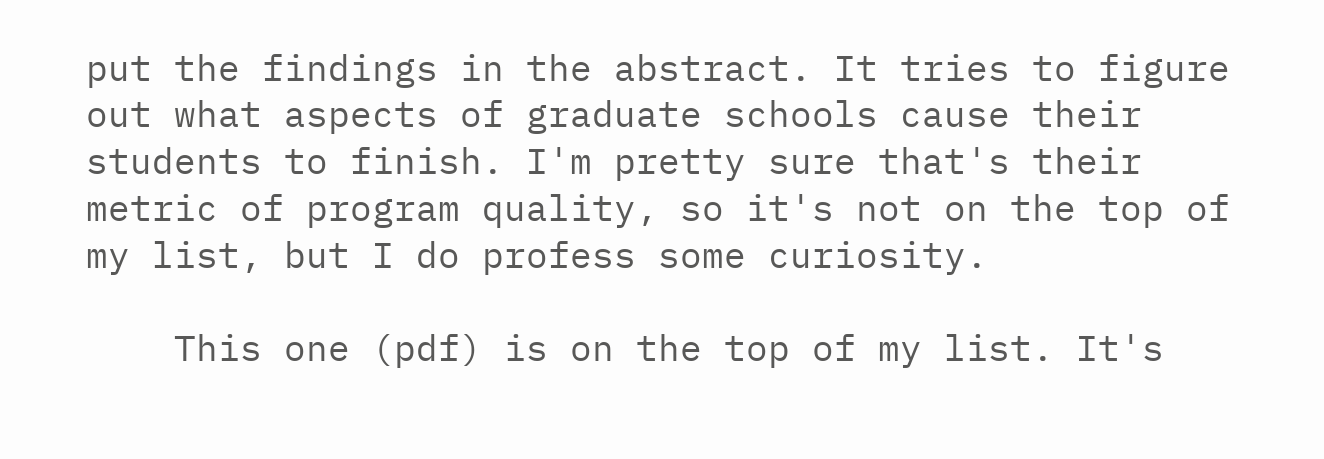put the findings in the abstract. It tries to figure out what aspects of graduate schools cause their students to finish. I'm pretty sure that's their metric of program quality, so it's not on the top of my list, but I do profess some curiosity.

    This one (pdf) is on the top of my list. It's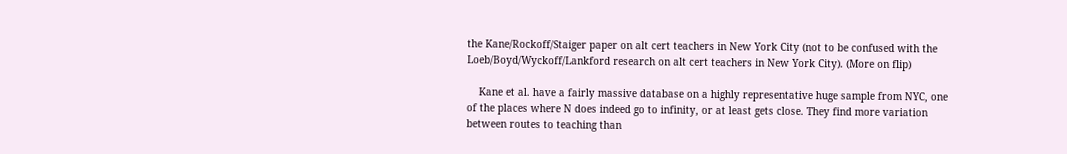the Kane/Rockoff/Staiger paper on alt cert teachers in New York City (not to be confused with the Loeb/Boyd/Wyckoff/Lankford research on alt cert teachers in New York City). (More on flip)

    Kane et al. have a fairly massive database on a highly representative huge sample from NYC, one of the places where N does indeed go to infinity, or at least gets close. They find more variation between routes to teaching than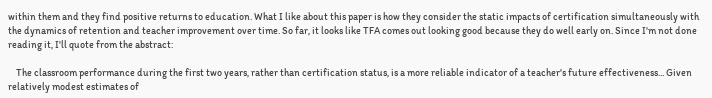within them and they find positive returns to education. What I like about this paper is how they consider the static impacts of certification simultaneously with the dynamics of retention and teacher improvement over time. So far, it looks like TFA comes out looking good because they do well early on. Since I'm not done reading it, I'll quote from the abstract:

    The classroom performance during the first two years, rather than certification status, is a more reliable indicator of a teacher's future effectiveness... Given relatively modest estimates of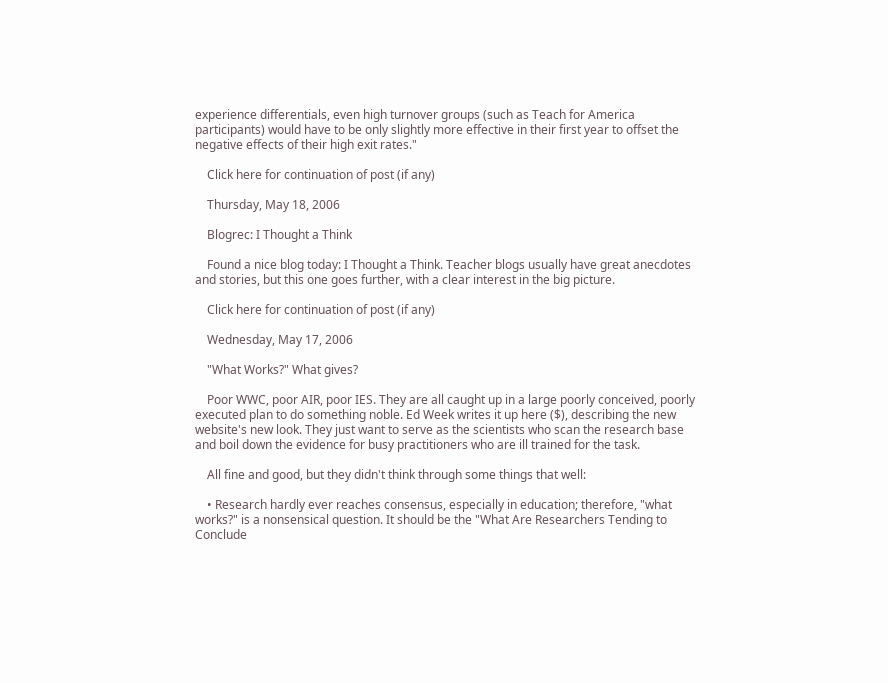experience differentials, even high turnover groups (such as Teach for America participants) would have to be only slightly more effective in their first year to offset the negative effects of their high exit rates."

    Click here for continuation of post (if any)

    Thursday, May 18, 2006

    Blogrec: I Thought a Think

    Found a nice blog today: I Thought a Think. Teacher blogs usually have great anecdotes and stories, but this one goes further, with a clear interest in the big picture.

    Click here for continuation of post (if any)

    Wednesday, May 17, 2006

    "What Works?" What gives?

    Poor WWC, poor AIR, poor IES. They are all caught up in a large poorly conceived, poorly executed plan to do something noble. Ed Week writes it up here ($), describing the new website's new look. They just want to serve as the scientists who scan the research base and boil down the evidence for busy practitioners who are ill trained for the task.

    All fine and good, but they didn't think through some things that well:

    • Research hardly ever reaches consensus, especially in education; therefore, "what works?" is a nonsensical question. It should be the "What Are Researchers Tending to Conclude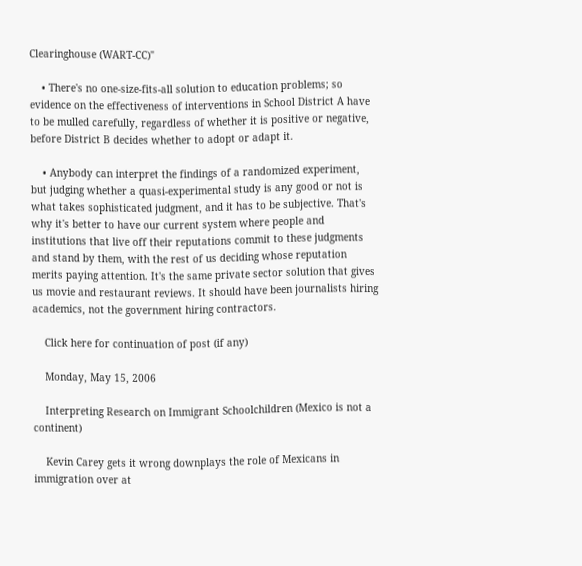Clearinghouse (WART-CC)"

    • There's no one-size-fits-all solution to education problems; so evidence on the effectiveness of interventions in School District A have to be mulled carefully, regardless of whether it is positive or negative, before District B decides whether to adopt or adapt it.

    • Anybody can interpret the findings of a randomized experiment, but judging whether a quasi-experimental study is any good or not is what takes sophisticated judgment, and it has to be subjective. That's why it's better to have our current system where people and institutions that live off their reputations commit to these judgments and stand by them, with the rest of us deciding whose reputation merits paying attention. It's the same private sector solution that gives us movie and restaurant reviews. It should have been journalists hiring academics, not the government hiring contractors.

    Click here for continuation of post (if any)

    Monday, May 15, 2006

    Interpreting Research on Immigrant Schoolchildren (Mexico is not a continent)

    Kevin Carey gets it wrong downplays the role of Mexicans in immigration over at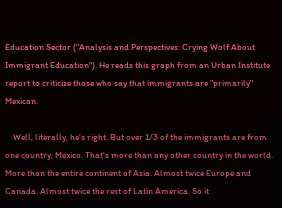Education Sector ("Analysis and Perspectives: Crying Wolf About Immigrant Education"). He reads this graph from an Urban Institute report to criticize those who say that immigrants are "primarily" Mexican.

    Well, literally, he's right. But over 1/3 of the immigrants are from one country, Mexico. That's more than any other country in the world. More than the entire continent of Asia. Almost twice Europe and Canada. Almost twice the rest of Latin America. So it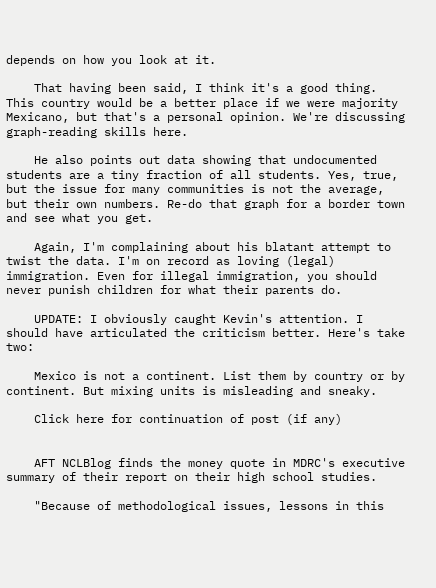depends on how you look at it.

    That having been said, I think it's a good thing. This country would be a better place if we were majority Mexicano, but that's a personal opinion. We're discussing graph-reading skills here.

    He also points out data showing that undocumented students are a tiny fraction of all students. Yes, true, but the issue for many communities is not the average, but their own numbers. Re-do that graph for a border town and see what you get.

    Again, I'm complaining about his blatant attempt to twist the data. I'm on record as loving (legal) immigration. Even for illegal immigration, you should never punish children for what their parents do.

    UPDATE: I obviously caught Kevin's attention. I should have articulated the criticism better. Here's take two:

    Mexico is not a continent. List them by country or by continent. But mixing units is misleading and sneaky.

    Click here for continuation of post (if any)


    AFT NCLBlog finds the money quote in MDRC's executive summary of their report on their high school studies.

    "Because of methodological issues, lessons in this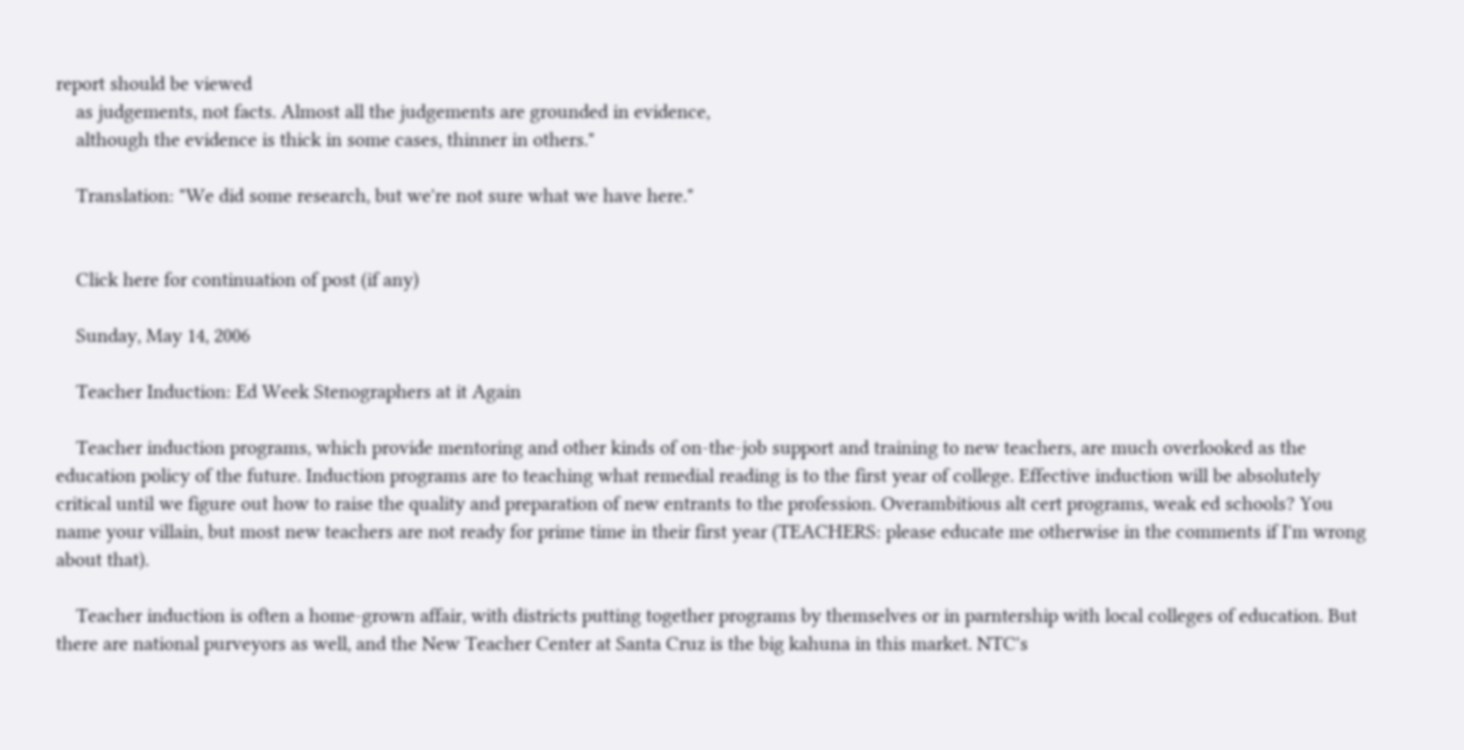report should be viewed
    as judgements, not facts. Almost all the judgements are grounded in evidence,
    although the evidence is thick in some cases, thinner in others."

    Translation: "We did some research, but we're not sure what we have here."


    Click here for continuation of post (if any)

    Sunday, May 14, 2006

    Teacher Induction: Ed Week Stenographers at it Again

    Teacher induction programs, which provide mentoring and other kinds of on-the-job support and training to new teachers, are much overlooked as the education policy of the future. Induction programs are to teaching what remedial reading is to the first year of college. Effective induction will be absolutely critical until we figure out how to raise the quality and preparation of new entrants to the profession. Overambitious alt cert programs, weak ed schools? You name your villain, but most new teachers are not ready for prime time in their first year (TEACHERS: please educate me otherwise in the comments if I'm wrong about that).

    Teacher induction is often a home-grown affair, with districts putting together programs by themselves or in parntership with local colleges of education. But there are national purveyors as well, and the New Teacher Center at Santa Cruz is the big kahuna in this market. NTC's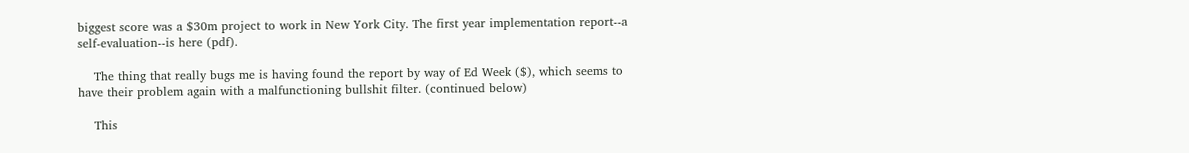biggest score was a $30m project to work in New York City. The first year implementation report--a self-evaluation--is here (pdf).

    The thing that really bugs me is having found the report by way of Ed Week ($), which seems to have their problem again with a malfunctioning bullshit filter. (continued below)

    This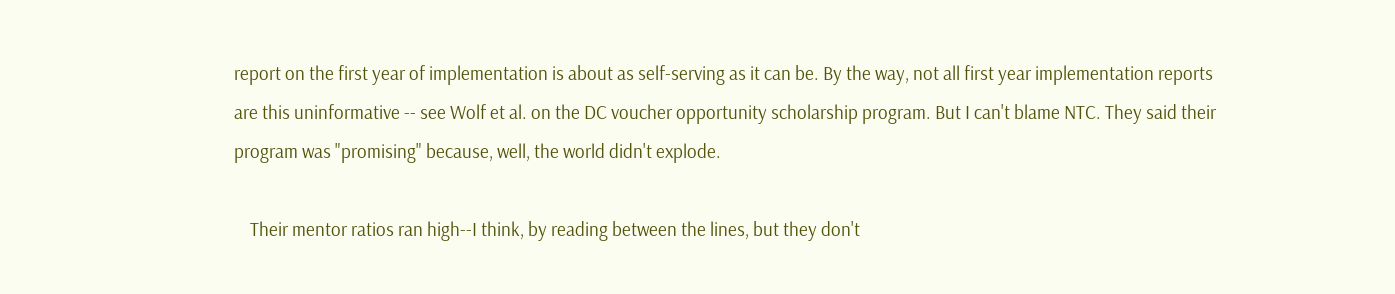report on the first year of implementation is about as self-serving as it can be. By the way, not all first year implementation reports are this uninformative -- see Wolf et al. on the DC voucher opportunity scholarship program. But I can't blame NTC. They said their program was "promising" because, well, the world didn't explode.

    Their mentor ratios ran high--I think, by reading between the lines, but they don't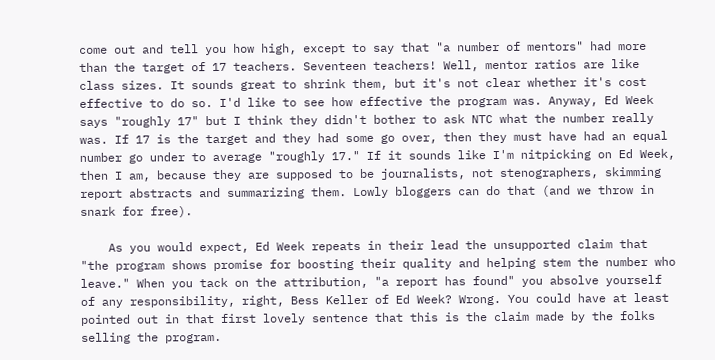come out and tell you how high, except to say that "a number of mentors" had more than the target of 17 teachers. Seventeen teachers! Well, mentor ratios are like class sizes. It sounds great to shrink them, but it's not clear whether it's cost effective to do so. I'd like to see how effective the program was. Anyway, Ed Week says "roughly 17" but I think they didn't bother to ask NTC what the number really was. If 17 is the target and they had some go over, then they must have had an equal number go under to average "roughly 17." If it sounds like I'm nitpicking on Ed Week, then I am, because they are supposed to be journalists, not stenographers, skimming report abstracts and summarizing them. Lowly bloggers can do that (and we throw in snark for free).

    As you would expect, Ed Week repeats in their lead the unsupported claim that "the program shows promise for boosting their quality and helping stem the number who leave." When you tack on the attribution, "a report has found" you absolve yourself of any responsibility, right, Bess Keller of Ed Week? Wrong. You could have at least pointed out in that first lovely sentence that this is the claim made by the folks selling the program.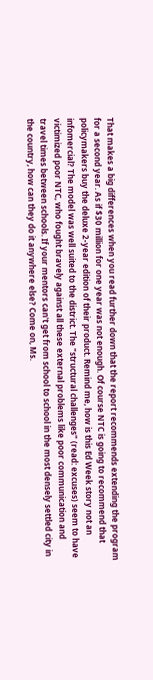That makes a big differences when you read further down that the report recommends extending the program for a second year. As if $30 million for one year was not enough. Of course NTC is going to recommend that policymakers buy the deluxe 2-year edition of their product. Remind me, how is this Ed Week story not an infomercial? The model was well suited to the district. The "structural challenges" (read: excuses) seem to have victimized poor NTC, who fought bravely against all these external problems like poor communication and travel times between schools. If your mentors can't get from school to school in the most densely settled city in the country, how can they do it anywhere else? Come on, Ms.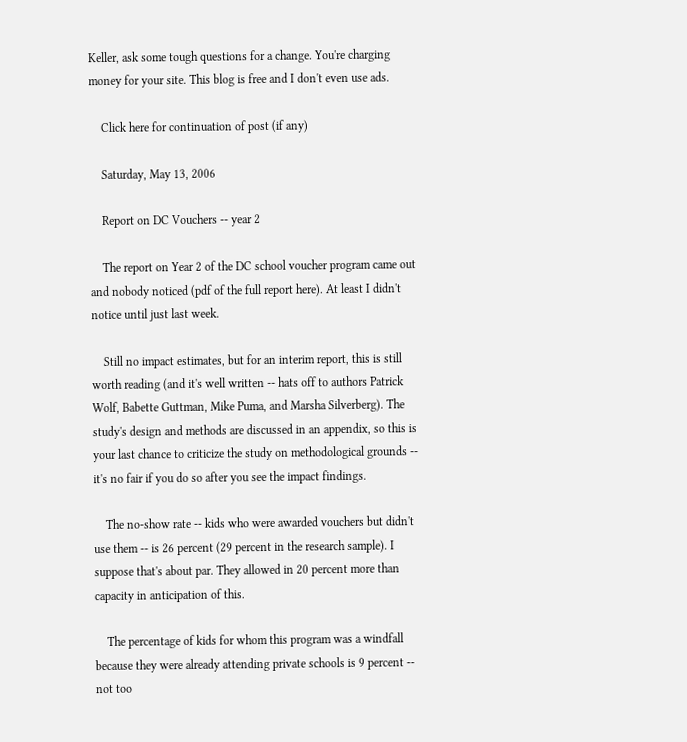Keller, ask some tough questions for a change. You're charging money for your site. This blog is free and I don't even use ads.

    Click here for continuation of post (if any)

    Saturday, May 13, 2006

    Report on DC Vouchers -- year 2

    The report on Year 2 of the DC school voucher program came out and nobody noticed (pdf of the full report here). At least I didn't notice until just last week.

    Still no impact estimates, but for an interim report, this is still worth reading (and it's well written -- hats off to authors Patrick Wolf, Babette Guttman, Mike Puma, and Marsha Silverberg). The study's design and methods are discussed in an appendix, so this is your last chance to criticize the study on methodological grounds -- it's no fair if you do so after you see the impact findings.

    The no-show rate -- kids who were awarded vouchers but didn't use them -- is 26 percent (29 percent in the research sample). I suppose that's about par. They allowed in 20 percent more than capacity in anticipation of this.

    The percentage of kids for whom this program was a windfall because they were already attending private schools is 9 percent -- not too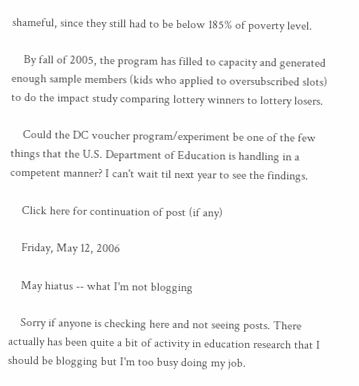shameful, since they still had to be below 185% of poverty level.

    By fall of 2005, the program has filled to capacity and generated enough sample members (kids who applied to oversubscribed slots) to do the impact study comparing lottery winners to lottery losers.

    Could the DC voucher program/experiment be one of the few things that the U.S. Department of Education is handling in a competent manner? I can't wait til next year to see the findings.

    Click here for continuation of post (if any)

    Friday, May 12, 2006

    May hiatus -- what I'm not blogging

    Sorry if anyone is checking here and not seeing posts. There actually has been quite a bit of activity in education research that I should be blogging but I'm too busy doing my job.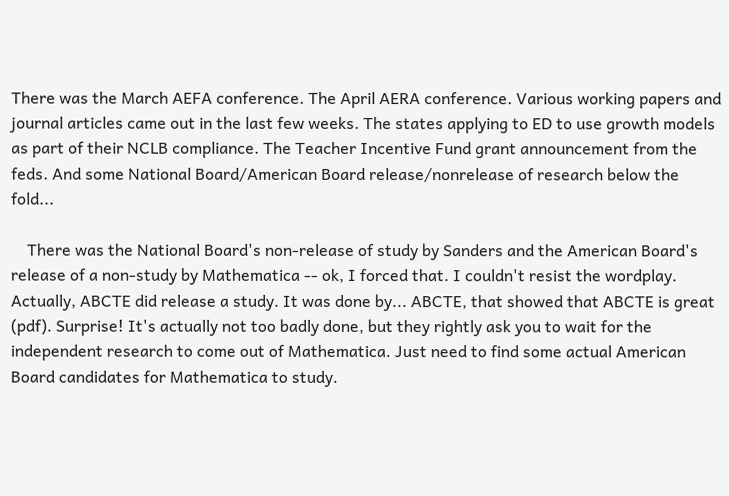There was the March AEFA conference. The April AERA conference. Various working papers and journal articles came out in the last few weeks. The states applying to ED to use growth models as part of their NCLB compliance. The Teacher Incentive Fund grant announcement from the feds. And some National Board/American Board release/nonrelease of research below the fold...

    There was the National Board's non-release of study by Sanders and the American Board's release of a non-study by Mathematica -- ok, I forced that. I couldn't resist the wordplay. Actually, ABCTE did release a study. It was done by... ABCTE, that showed that ABCTE is great (pdf). Surprise! It's actually not too badly done, but they rightly ask you to wait for the independent research to come out of Mathematica. Just need to find some actual American Board candidates for Mathematica to study.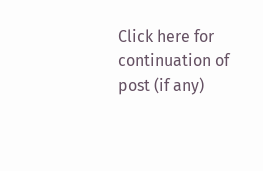Click here for continuation of post (if any)